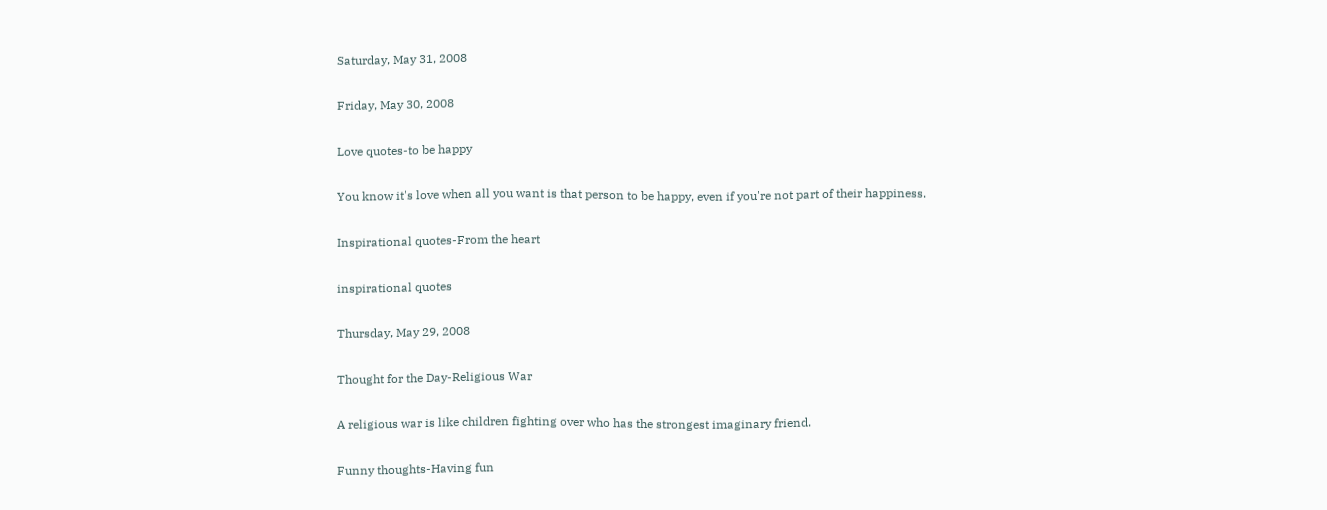Saturday, May 31, 2008

Friday, May 30, 2008

Love quotes-to be happy

You know it's love when all you want is that person to be happy, even if you're not part of their happiness.

Inspirational quotes-From the heart

inspirational quotes

Thursday, May 29, 2008

Thought for the Day-Religious War

A religious war is like children fighting over who has the strongest imaginary friend.

Funny thoughts-Having fun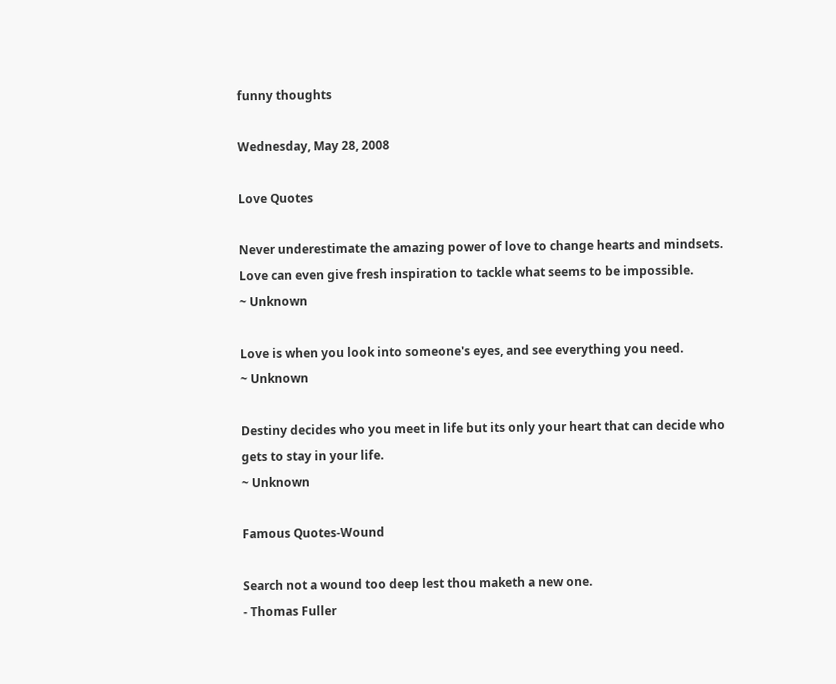funny thoughts

Wednesday, May 28, 2008

Love Quotes

Never underestimate the amazing power of love to change hearts and mindsets. Love can even give fresh inspiration to tackle what seems to be impossible.
~ Unknown

Love is when you look into someone's eyes, and see everything you need.
~ Unknown

Destiny decides who you meet in life but its only your heart that can decide who gets to stay in your life.
~ Unknown

Famous Quotes-Wound

Search not a wound too deep lest thou maketh a new one.
- Thomas Fuller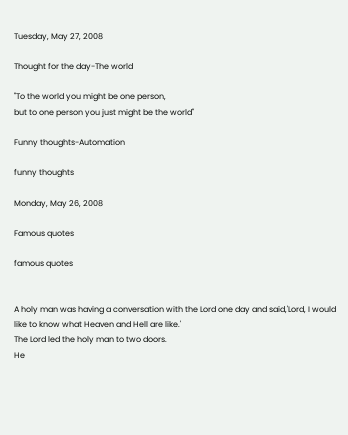Tuesday, May 27, 2008

Thought for the day-The world

"To the world you might be one person,
but to one person you just might be the world"

Funny thoughts-Automation

funny thoughts

Monday, May 26, 2008

Famous quotes

famous quotes


A holy man was having a conversation with the Lord one day and said,'Lord, I would like to know what Heaven and Hell are like.'
The Lord led the holy man to two doors.
He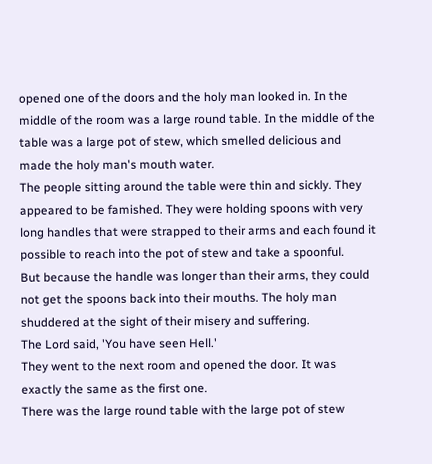opened one of the doors and the holy man looked in. In the middle of the room was a large round table. In the middle of the table was a large pot of stew, which smelled delicious and made the holy man's mouth water.
The people sitting around the table were thin and sickly. They appeared to be famished. They were holding spoons with very long handles that were strapped to their arms and each found it possible to reach into the pot of stew and take a spoonful.
But because the handle was longer than their arms, they could not get the spoons back into their mouths. The holy man shuddered at the sight of their misery and suffering.
The Lord said, 'You have seen Hell.'
They went to the next room and opened the door. It was exactly the same as the first one.
There was the large round table with the large pot of stew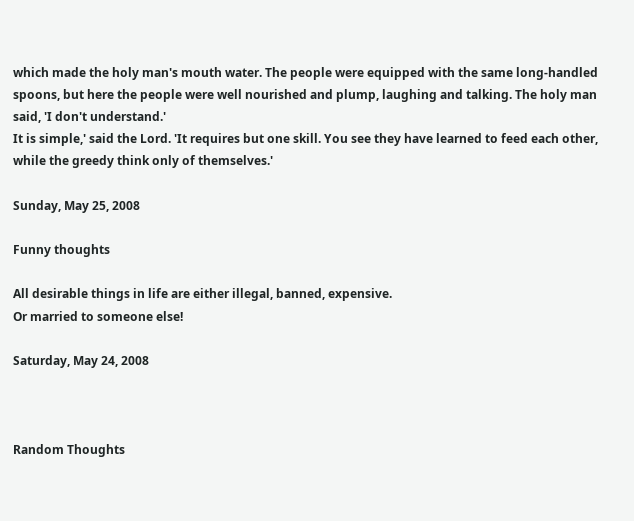which made the holy man's mouth water. The people were equipped with the same long-handled spoons, but here the people were well nourished and plump, laughing and talking. The holy man said, 'I don't understand.'
It is simple,' said the Lord. 'It requires but one skill. You see they have learned to feed each other, while the greedy think only of themselves.'

Sunday, May 25, 2008

Funny thoughts

All desirable things in life are either illegal, banned, expensive.
Or married to someone else!

Saturday, May 24, 2008



Random Thoughts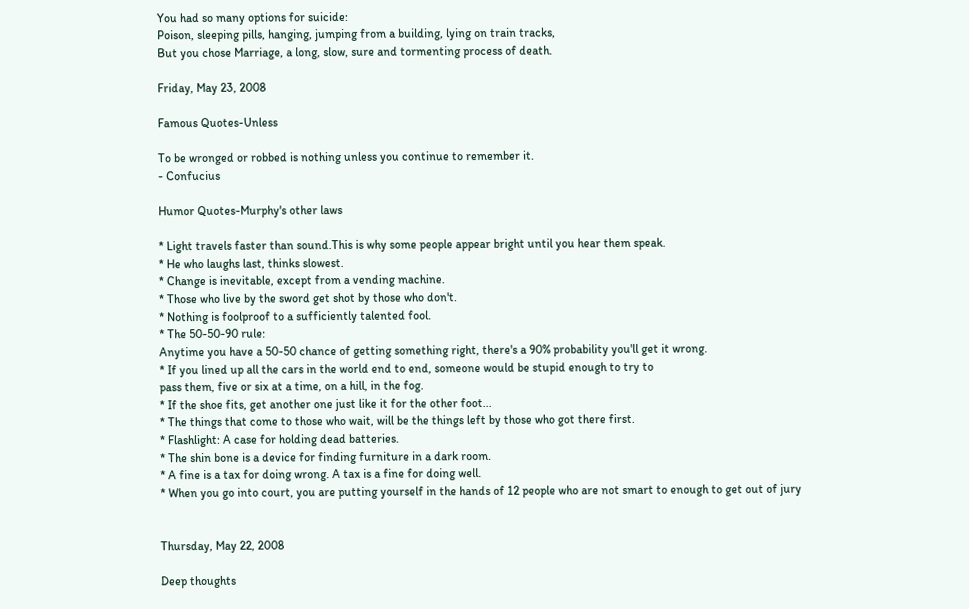You had so many options for suicide:
Poison, sleeping pills, hanging, jumping from a building, lying on train tracks,
But you chose Marriage, a long, slow, sure and tormenting process of death.

Friday, May 23, 2008

Famous Quotes-Unless

To be wronged or robbed is nothing unless you continue to remember it.
- Confucius

Humor Quotes-Murphy's other laws

* Light travels faster than sound.This is why some people appear bright until you hear them speak.
* He who laughs last, thinks slowest.
* Change is inevitable, except from a vending machine.
* Those who live by the sword get shot by those who don't.
* Nothing is foolproof to a sufficiently talented fool.
* The 50-50-90 rule:
Anytime you have a 50-50 chance of getting something right, there's a 90% probability you'll get it wrong.
* If you lined up all the cars in the world end to end, someone would be stupid enough to try to
pass them, five or six at a time, on a hill, in the fog.
* If the shoe fits, get another one just like it for the other foot...
* The things that come to those who wait, will be the things left by those who got there first.
* Flashlight: A case for holding dead batteries.
* The shin bone is a device for finding furniture in a dark room.
* A fine is a tax for doing wrong. A tax is a fine for doing well.
* When you go into court, you are putting yourself in the hands of 12 people who are not smart to enough to get out of jury


Thursday, May 22, 2008

Deep thoughts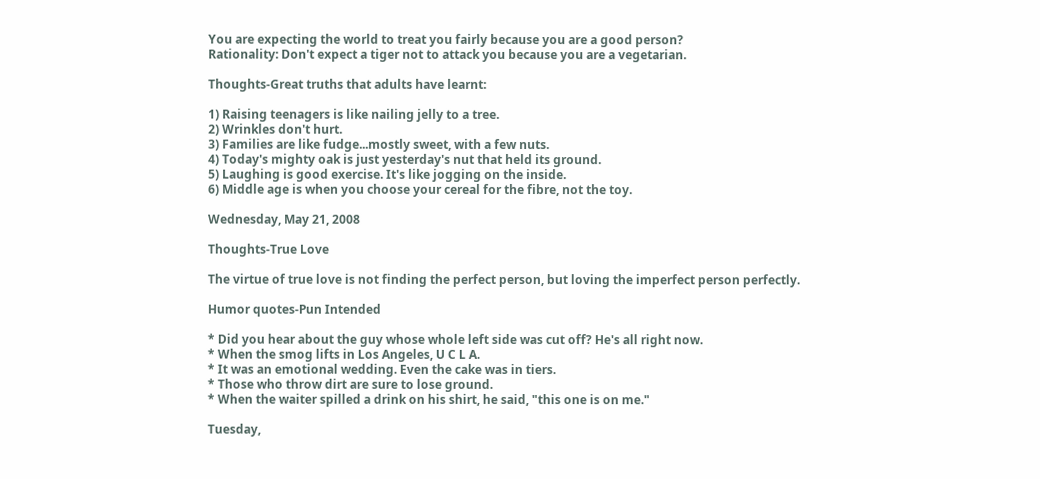You are expecting the world to treat you fairly because you are a good person?
Rationality: Don't expect a tiger not to attack you because you are a vegetarian.

Thoughts-Great truths that adults have learnt:

1) Raising teenagers is like nailing jelly to a tree.
2) Wrinkles don't hurt.
3) Families are like fudge...mostly sweet, with a few nuts.
4) Today's mighty oak is just yesterday's nut that held its ground.
5) Laughing is good exercise. It's like jogging on the inside.
6) Middle age is when you choose your cereal for the fibre, not the toy.

Wednesday, May 21, 2008

Thoughts-True Love

The virtue of true love is not finding the perfect person, but loving the imperfect person perfectly.

Humor quotes-Pun Intended

* Did you hear about the guy whose whole left side was cut off? He's all right now.
* When the smog lifts in Los Angeles, U C L A.
* It was an emotional wedding. Even the cake was in tiers.
* Those who throw dirt are sure to lose ground.
* When the waiter spilled a drink on his shirt, he said, "this one is on me."

Tuesday,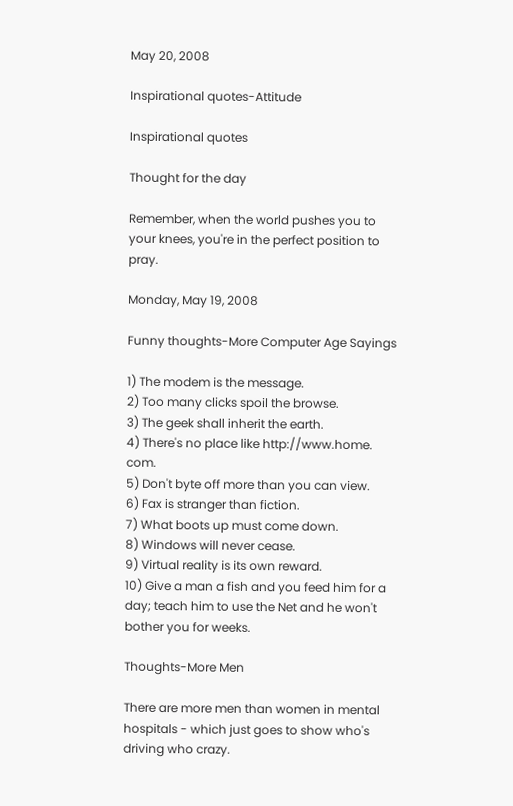May 20, 2008

Inspirational quotes-Attitude

Inspirational quotes

Thought for the day

Remember, when the world pushes you to your knees, you're in the perfect position to pray.

Monday, May 19, 2008

Funny thoughts-More Computer Age Sayings

1) The modem is the message.
2) Too many clicks spoil the browse.
3) The geek shall inherit the earth.
4) There's no place like http://www.home. com.
5) Don't byte off more than you can view.
6) Fax is stranger than fiction.
7) What boots up must come down.
8) Windows will never cease.
9) Virtual reality is its own reward.
10) Give a man a fish and you feed him for a day; teach him to use the Net and he won't bother you for weeks.

Thoughts-More Men

There are more men than women in mental hospitals - which just goes to show who's driving who crazy.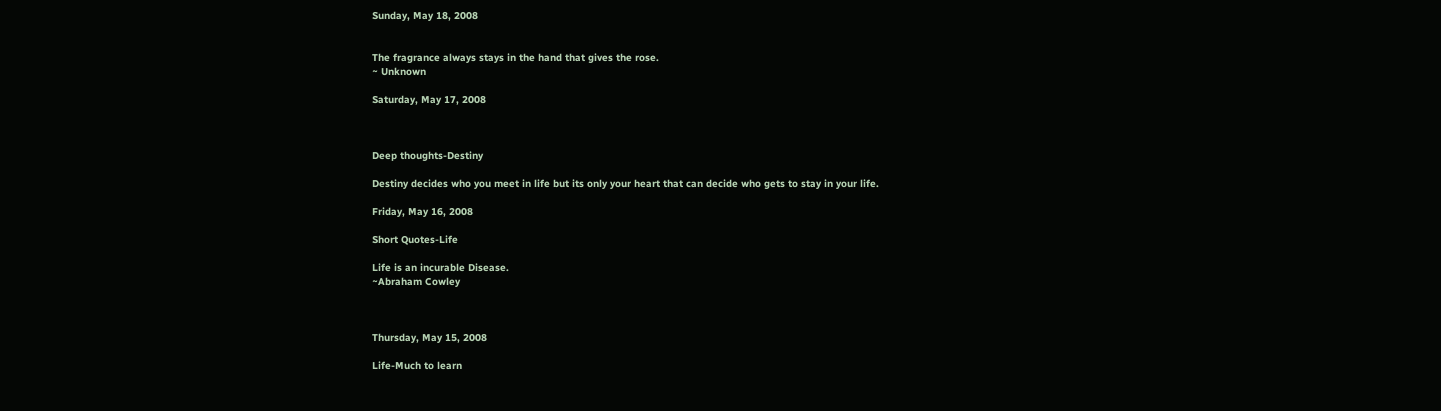Sunday, May 18, 2008


The fragrance always stays in the hand that gives the rose.
~ Unknown

Saturday, May 17, 2008



Deep thoughts-Destiny

Destiny decides who you meet in life but its only your heart that can decide who gets to stay in your life.

Friday, May 16, 2008

Short Quotes-Life

Life is an incurable Disease.
~Abraham Cowley



Thursday, May 15, 2008

Life-Much to learn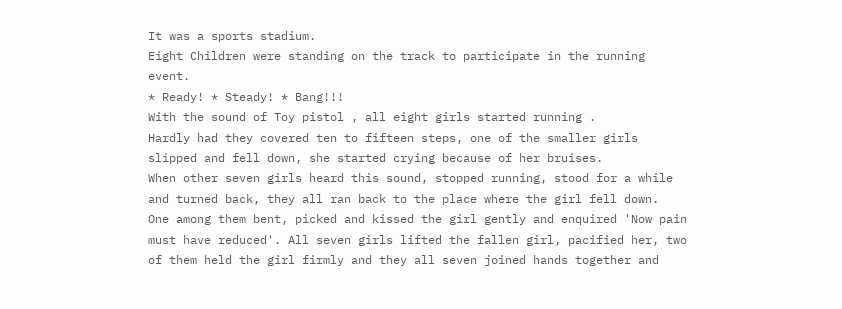It was a sports stadium.
Eight Children were standing on the track to participate in the running event.
* Ready! * Steady! * Bang!!!
With the sound of Toy pistol , all eight girls started running .
Hardly had they covered ten to fifteen steps, one of the smaller girls slipped and fell down, she started crying because of her bruises.
When other seven girls heard this sound, stopped running, stood for a while and turned back, they all ran back to the place where the girl fell down.
One among them bent, picked and kissed the girl gently and enquired 'Now pain must have reduced'. All seven girls lifted the fallen girl, pacified her, two of them held the girl firmly and they all seven joined hands together and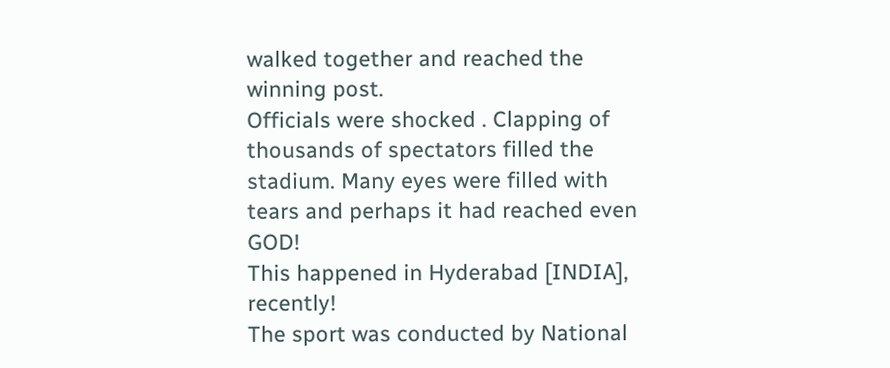walked together and reached the winning post.
Officials were shocked . Clapping of thousands of spectators filled the stadium. Many eyes were filled with tears and perhaps it had reached even GOD!
This happened in Hyderabad [INDIA], recently!
The sport was conducted by National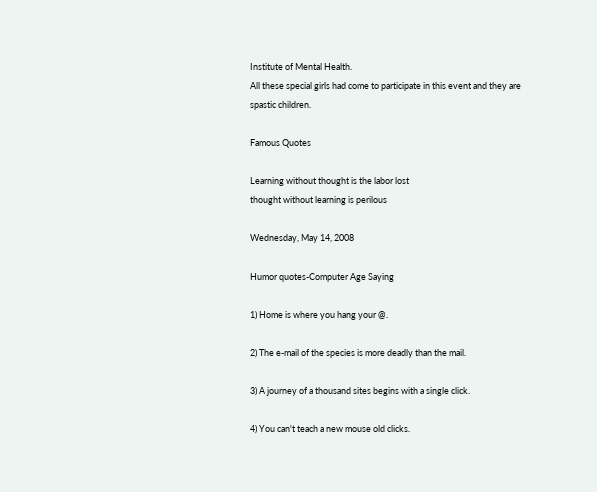Institute of Mental Health.
All these special girls had come to participate in this event and they are spastic children.

Famous Quotes

Learning without thought is the labor lost
thought without learning is perilous

Wednesday, May 14, 2008

Humor quotes-Computer Age Saying

1) Home is where you hang your @.

2) The e-mail of the species is more deadly than the mail.

3) A journey of a thousand sites begins with a single click.

4) You can't teach a new mouse old clicks.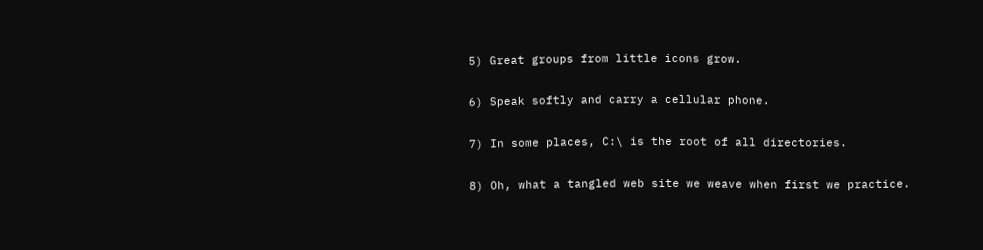5) Great groups from little icons grow.

6) Speak softly and carry a cellular phone.

7) In some places, C:\ is the root of all directories.

8) Oh, what a tangled web site we weave when first we practice.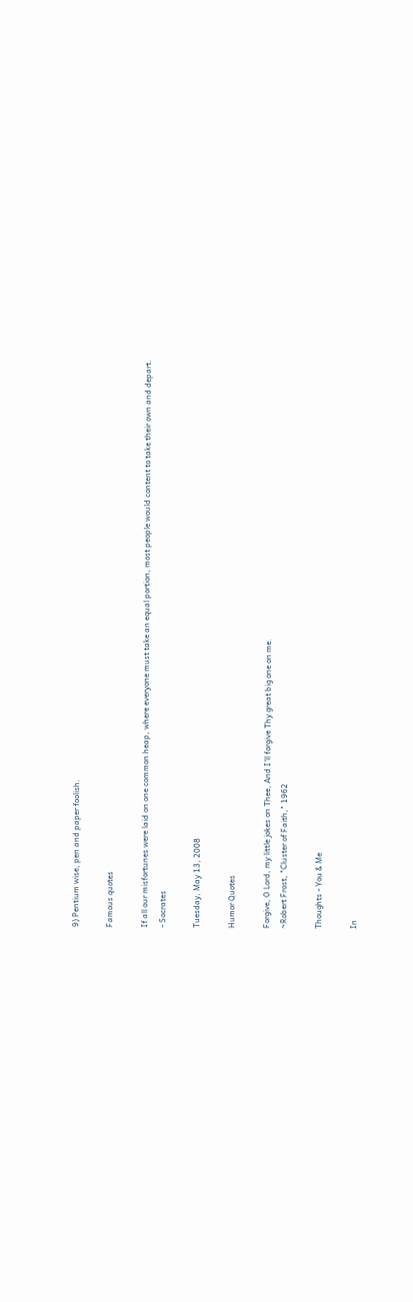9) Pentium wise, pen and paper foolish.

Famous quotes

If all our misfortunes were laid on one common heap, where everyone must take an equal portion, most people would content to take their own and depart.
- Socrates

Tuesday, May 13, 2008

Humor Quotes

Forgive, O Lord, my little jokes on Thee, And I'll forgive Thy great big one on me.
~Robert Frost, "Cluster of Faith," 1962

Thoughts - You & Me

In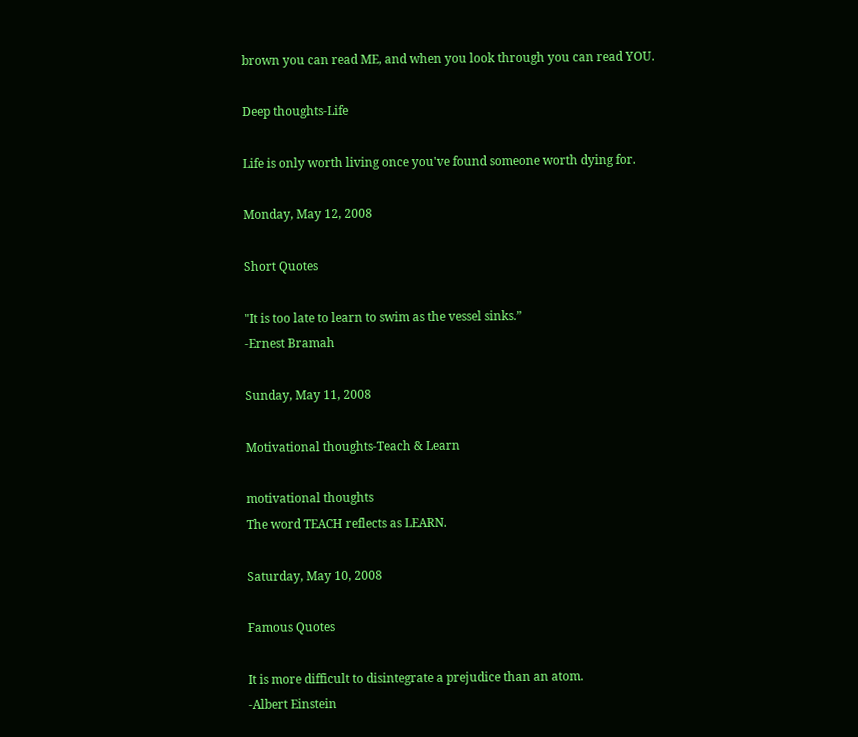brown you can read ME, and when you look through you can read YOU.

Deep thoughts-Life

Life is only worth living once you've found someone worth dying for.

Monday, May 12, 2008

Short Quotes

"It is too late to learn to swim as the vessel sinks.”
-Ernest Bramah

Sunday, May 11, 2008

Motivational thoughts-Teach & Learn

motivational thoughts
The word TEACH reflects as LEARN.

Saturday, May 10, 2008

Famous Quotes

It is more difficult to disintegrate a prejudice than an atom.
-Albert Einstein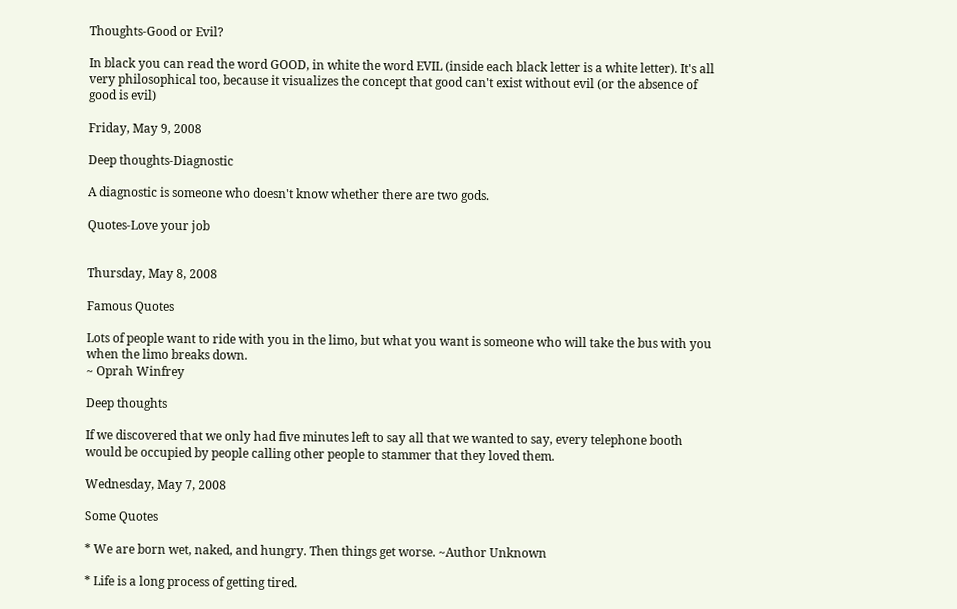Thoughts-Good or Evil?

In black you can read the word GOOD, in white the word EVIL (inside each black letter is a white letter). It's all very philosophical too, because it visualizes the concept that good can't exist without evil (or the absence of good is evil)

Friday, May 9, 2008

Deep thoughts-Diagnostic

A diagnostic is someone who doesn't know whether there are two gods.

Quotes-Love your job


Thursday, May 8, 2008

Famous Quotes

Lots of people want to ride with you in the limo, but what you want is someone who will take the bus with you when the limo breaks down.
~ Oprah Winfrey

Deep thoughts

If we discovered that we only had five minutes left to say all that we wanted to say, every telephone booth would be occupied by people calling other people to stammer that they loved them.

Wednesday, May 7, 2008

Some Quotes

* We are born wet, naked, and hungry. Then things get worse. ~Author Unknown

* Life is a long process of getting tired.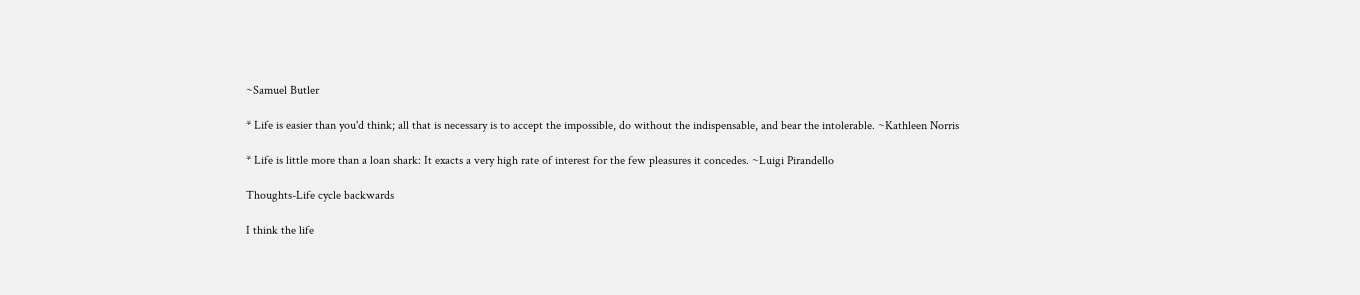~Samuel Butler

* Life is easier than you'd think; all that is necessary is to accept the impossible, do without the indispensable, and bear the intolerable. ~Kathleen Norris

* Life is little more than a loan shark: It exacts a very high rate of interest for the few pleasures it concedes. ~Luigi Pirandello

Thoughts-Life cycle backwards

I think the life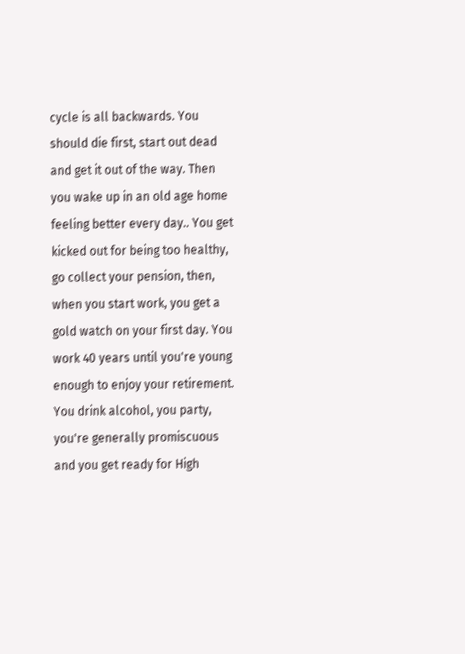cycle is all backwards. You should die first, start out dead and get it out of the way. Then you wake up in an old age home feeling better every day.. You get kicked out for being too healthy, go collect your pension, then, when you start work, you get a gold watch on your first day. You work 40 years until you're young enough to enjoy your retirement.
You drink alcohol, you party, you're generally promiscuous and you get ready for High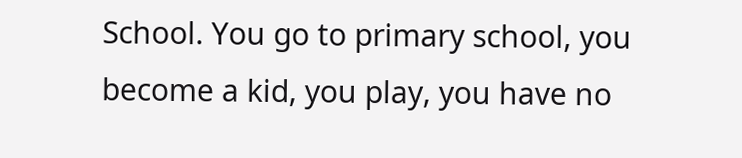School. You go to primary school, you become a kid, you play, you have no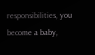responsibilities, you become a baby,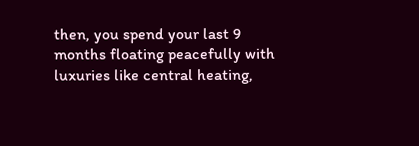then, you spend your last 9 months floating peacefully with luxuries like central heating,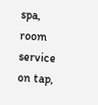spa, room service on tap,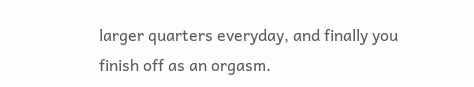larger quarters everyday, and finally you finish off as an orgasm.